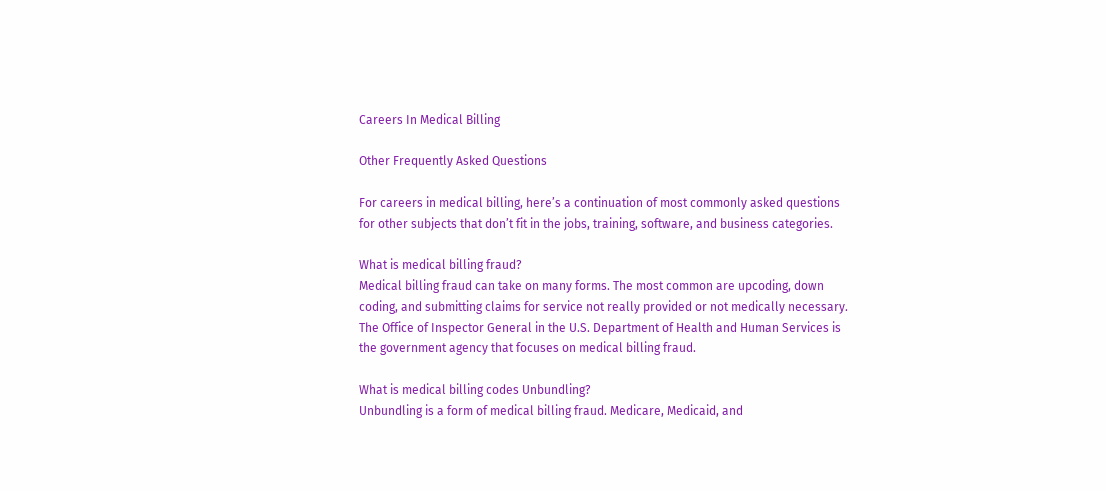Careers In Medical Billing

Other Frequently Asked Questions

For careers in medical billing, here’s a continuation of most commonly asked questions for other subjects that don’t fit in the jobs, training, software, and business categories.

What is medical billing fraud?
Medical billing fraud can take on many forms. The most common are upcoding, down coding, and submitting claims for service not really provided or not medically necessary. The Office of Inspector General in the U.S. Department of Health and Human Services is the government agency that focuses on medical billing fraud.

What is medical billing codes Unbundling?
Unbundling is a form of medical billing fraud. Medicare, Medicaid, and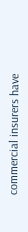commercial insurers have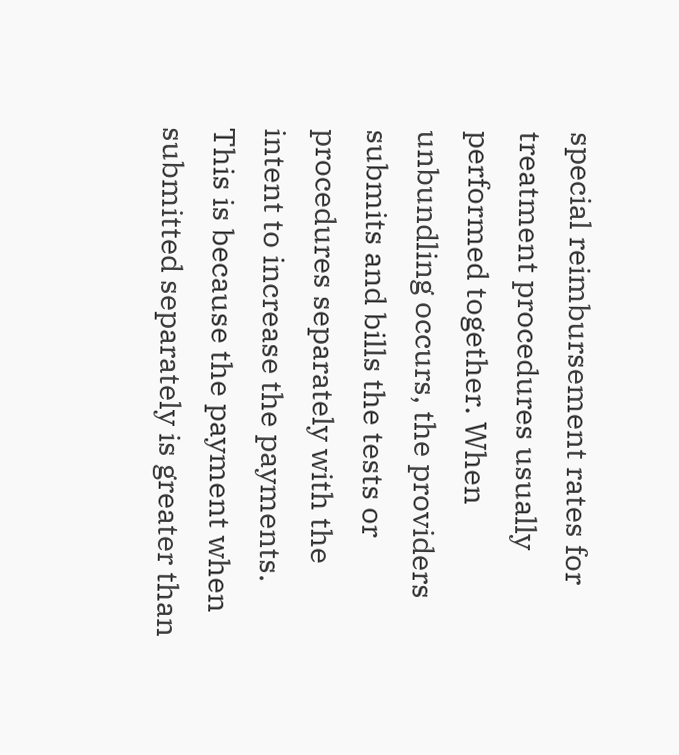special reimbursement rates for treatment procedures usually performed together. When unbundling occurs, the providers submits and bills the tests or procedures separately with the intent to increase the payments. This is because the payment when submitted separately is greater than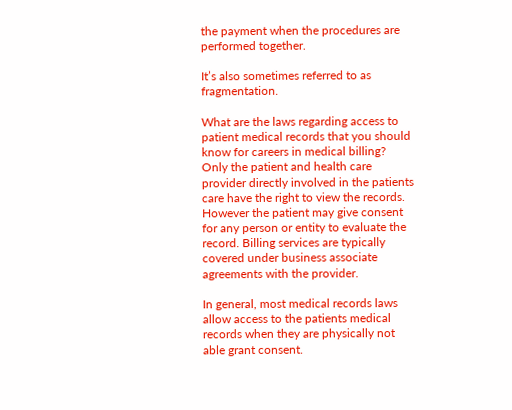the payment when the procedures are performed together.

It’s also sometimes referred to as fragmentation.

What are the laws regarding access to patient medical records that you should know for careers in medical billing?
Only the patient and health care provider directly involved in the patients care have the right to view the records. However the patient may give consent for any person or entity to evaluate the record. Billing services are typically covered under business associate agreements with the provider.

In general, most medical records laws allow access to the patients medical records when they are physically not able grant consent.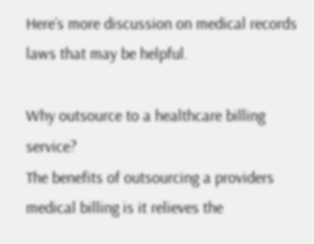Here’s more discussion on medical records laws that may be helpful.

Why outsource to a healthcare billing service?
The benefits of outsourcing a providers medical billing is it relieves the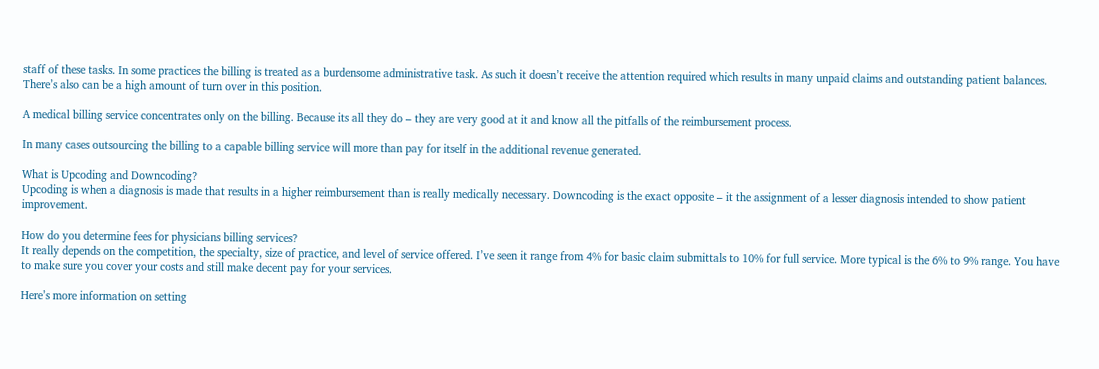staff of these tasks. In some practices the billing is treated as a burdensome administrative task. As such it doesn’t receive the attention required which results in many unpaid claims and outstanding patient balances. There’s also can be a high amount of turn over in this position.

A medical billing service concentrates only on the billing. Because its all they do – they are very good at it and know all the pitfalls of the reimbursement process.

In many cases outsourcing the billing to a capable billing service will more than pay for itself in the additional revenue generated.

What is Upcoding and Downcoding?
Upcoding is when a diagnosis is made that results in a higher reimbursement than is really medically necessary. Downcoding is the exact opposite – it the assignment of a lesser diagnosis intended to show patient improvement.

How do you determine fees for physicians billing services?
It really depends on the competition, the specialty, size of practice, and level of service offered. I’ve seen it range from 4% for basic claim submittals to 10% for full service. More typical is the 6% to 9% range. You have to make sure you cover your costs and still make decent pay for your services.

Here’s more information on setting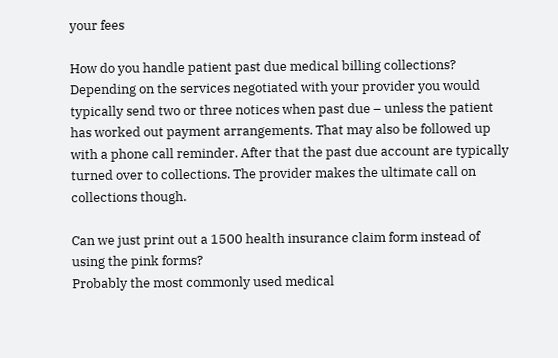your fees

How do you handle patient past due medical billing collections?
Depending on the services negotiated with your provider you would typically send two or three notices when past due – unless the patient has worked out payment arrangements. That may also be followed up with a phone call reminder. After that the past due account are typically turned over to collections. The provider makes the ultimate call on collections though.

Can we just print out a 1500 health insurance claim form instead of using the pink forms?
Probably the most commonly used medical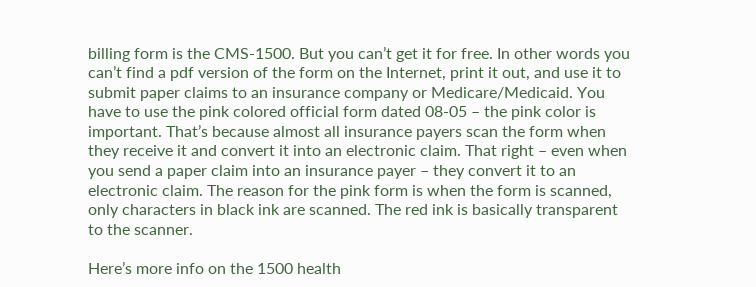billing form is the CMS-1500. But you can’t get it for free. In other words you can’t find a pdf version of the form on the Internet, print it out, and use it to submit paper claims to an insurance company or Medicare/Medicaid. You have to use the pink colored official form dated 08-05 – the pink color is important. That’s because almost all insurance payers scan the form when they receive it and convert it into an electronic claim. That right – even when you send a paper claim into an insurance payer – they convert it to an electronic claim. The reason for the pink form is when the form is scanned, only characters in black ink are scanned. The red ink is basically transparent to the scanner.

Here’s more info on the 1500 health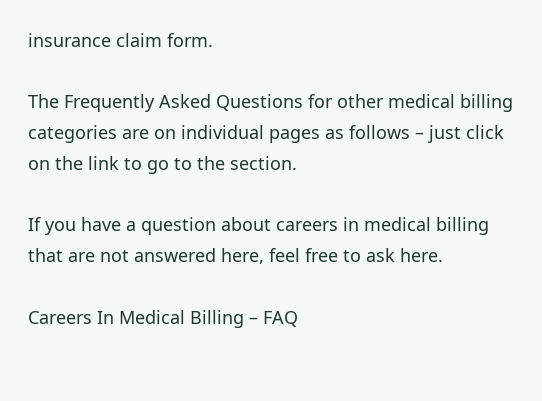insurance claim form.

The Frequently Asked Questions for other medical billing categories are on individual pages as follows – just click on the link to go to the section.

If you have a question about careers in medical billing that are not answered here, feel free to ask here.

Careers In Medical Billing – FAQ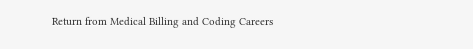Return from Medical Billing and Coding Careers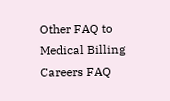Other FAQ to Medical Billing Careers FAQ